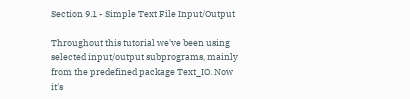Section 9.1 - Simple Text File Input/Output

Throughout this tutorial we've been using selected input/output subprograms, mainly from the predefined package Text_IO. Now it's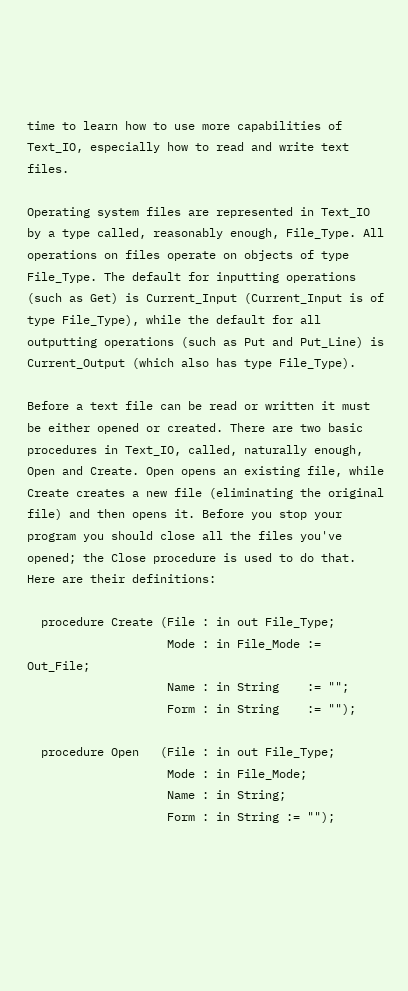time to learn how to use more capabilities of Text_IO, especially how to read and write text files.

Operating system files are represented in Text_IO by a type called, reasonably enough, File_Type. All operations on files operate on objects of type File_Type. The default for inputting operations (such as Get) is Current_Input (Current_Input is of type File_Type), while the default for all outputting operations (such as Put and Put_Line) is Current_Output (which also has type File_Type).

Before a text file can be read or written it must be either opened or created. There are two basic procedures in Text_IO, called, naturally enough, Open and Create. Open opens an existing file, while Create creates a new file (eliminating the original file) and then opens it. Before you stop your program you should close all the files you've opened; the Close procedure is used to do that. Here are their definitions:

  procedure Create (File : in out File_Type;
                    Mode : in File_Mode := Out_File;
                    Name : in String    := "";
                    Form : in String    := "");

  procedure Open   (File : in out File_Type;
                    Mode : in File_Mode;
                    Name : in String;
                    Form : in String := "");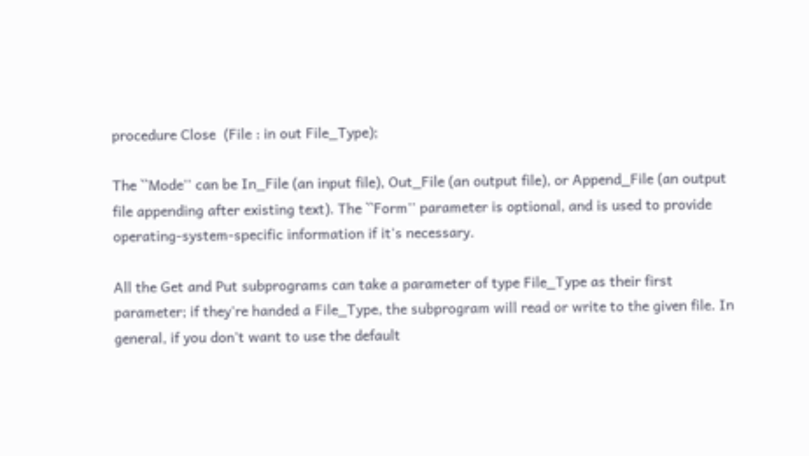procedure Close  (File : in out File_Type);

The ``Mode'' can be In_File (an input file), Out_File (an output file), or Append_File (an output file appending after existing text). The ``Form'' parameter is optional, and is used to provide operating-system-specific information if it's necessary.

All the Get and Put subprograms can take a parameter of type File_Type as their first parameter; if they're handed a File_Type, the subprogram will read or write to the given file. In general, if you don't want to use the default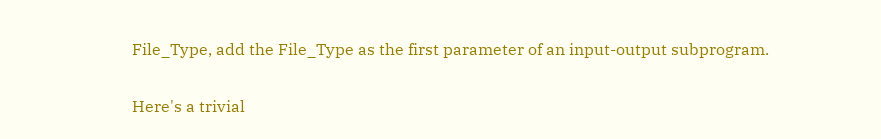File_Type, add the File_Type as the first parameter of an input-output subprogram.

Here's a trivial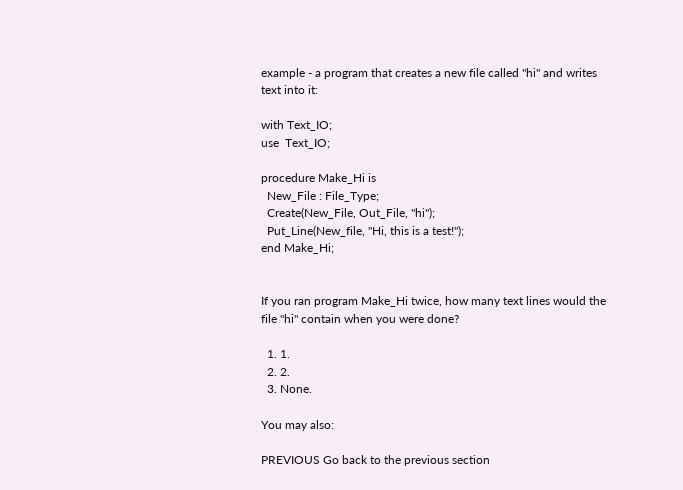example - a program that creates a new file called "hi" and writes text into it:

with Text_IO;
use  Text_IO;

procedure Make_Hi is
  New_File : File_Type;
  Create(New_File, Out_File, "hi");
  Put_Line(New_file, "Hi, this is a test!");
end Make_Hi;


If you ran program Make_Hi twice, how many text lines would the file "hi" contain when you were done?

  1. 1.
  2. 2.
  3. None.

You may also:

PREVIOUS Go back to the previous section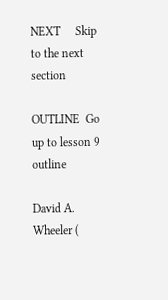NEXT     Skip to the next section

OUTLINE  Go up to lesson 9 outline

David A. Wheeler (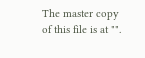The master copy of this file is at "".